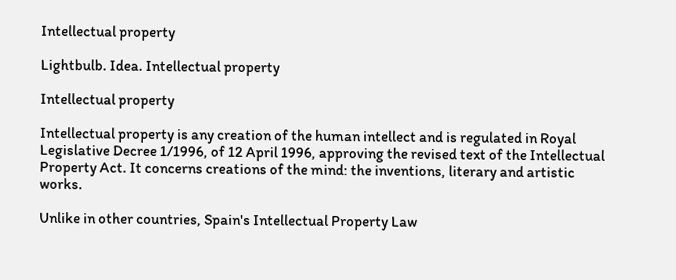Intellectual property

Lightbulb. Idea. Intellectual property

Intellectual property

Intellectual property is any creation of the human intellect and is regulated in Royal Legislative Decree 1/1996, of 12 April 1996, approving the revised text of the Intellectual Property Act. It concerns creations of the mind: the inventions, literary and artistic works.

Unlike in other countries, Spain's Intellectual Property Law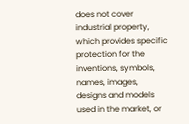does not cover industrial property, which provides specific protection for the inventions, symbols, names, images, designs and models used in the market, or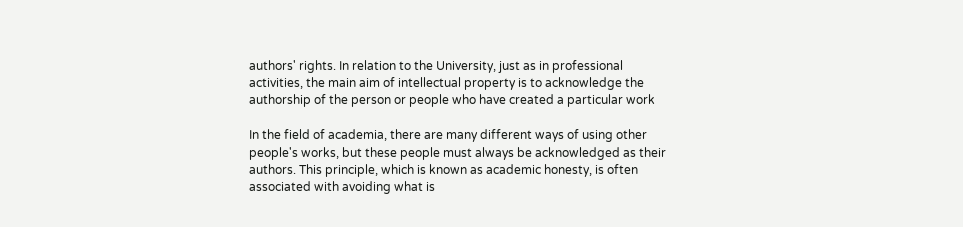authors' rights. In relation to the University, just as in professional activities, the main aim of intellectual property is to acknowledge the authorship of the person or people who have created a particular work

In the field of academia, there are many different ways of using other people's works, but these people must always be acknowledged as their authors. This principle, which is known as academic honesty, is often associated with avoiding what is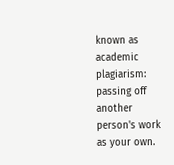known as academic plagiarism: passing off another person's work as your own.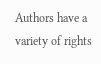Authors have a variety of rights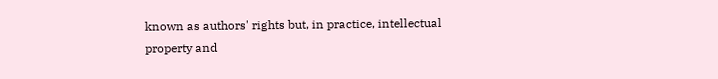known as authors' rights but, in practice, intellectual property and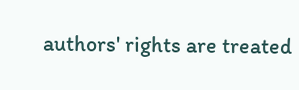authors' rights are treated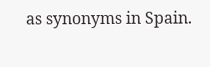as synonyms in Spain.